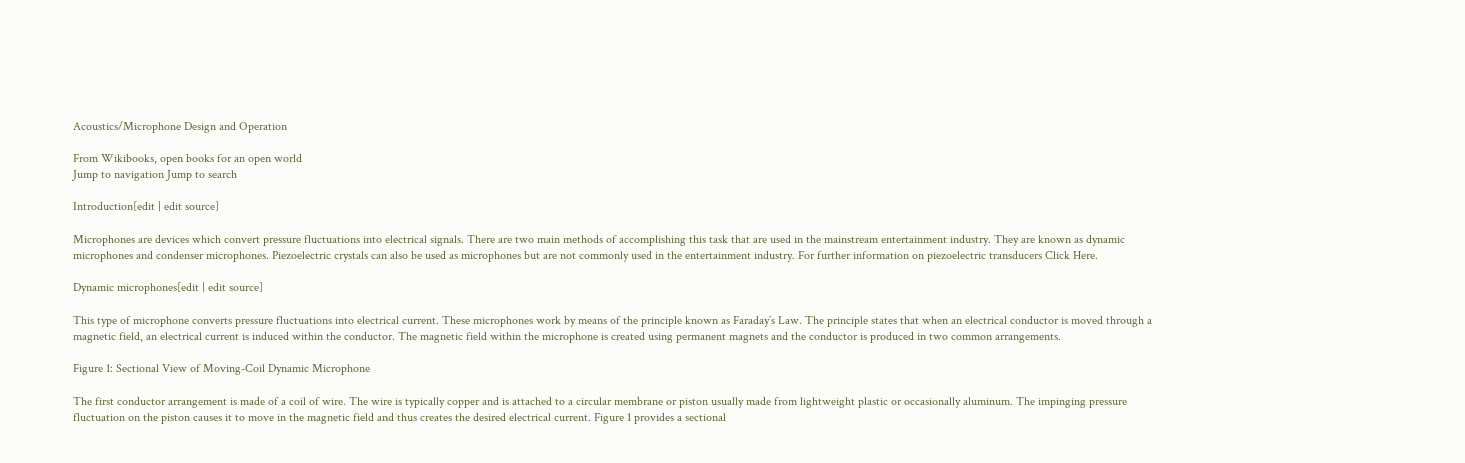Acoustics/Microphone Design and Operation

From Wikibooks, open books for an open world
Jump to navigation Jump to search

Introduction[edit | edit source]

Microphones are devices which convert pressure fluctuations into electrical signals. There are two main methods of accomplishing this task that are used in the mainstream entertainment industry. They are known as dynamic microphones and condenser microphones. Piezoelectric crystals can also be used as microphones but are not commonly used in the entertainment industry. For further information on piezoelectric transducers Click Here.

Dynamic microphones[edit | edit source]

This type of microphone converts pressure fluctuations into electrical current. These microphones work by means of the principle known as Faraday’s Law. The principle states that when an electrical conductor is moved through a magnetic field, an electrical current is induced within the conductor. The magnetic field within the microphone is created using permanent magnets and the conductor is produced in two common arrangements.

Figure 1: Sectional View of Moving-Coil Dynamic Microphone

The first conductor arrangement is made of a coil of wire. The wire is typically copper and is attached to a circular membrane or piston usually made from lightweight plastic or occasionally aluminum. The impinging pressure fluctuation on the piston causes it to move in the magnetic field and thus creates the desired electrical current. Figure 1 provides a sectional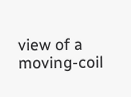view of a moving-coil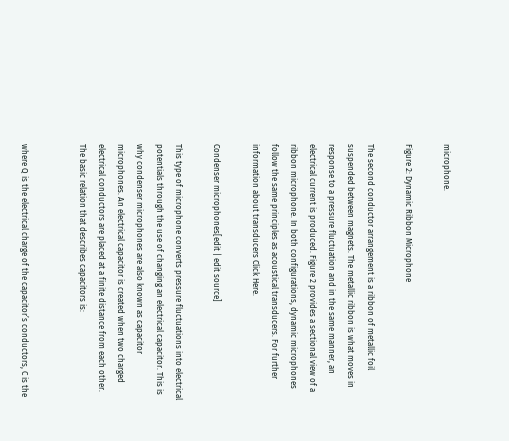microphone.

Figure 2: Dynamic Ribbon Microphone

The second conductor arrangement is a ribbon of metallic foil suspended between magnets. The metallic ribbon is what moves in response to a pressure fluctuation and in the same manner, an electrical current is produced. Figure 2 provides a sectional view of a ribbon microphone. In both configurations, dynamic microphones follow the same principles as acoustical transducers. For further information about transducers Click Here.

Condenser microphones[edit | edit source]

This type of microphone converts pressure fluctuations into electrical potentials through the use of changing an electrical capacitor. This is why condenser microphones are also known as capacitor microphones. An electrical capacitor is created when two charged electrical conductors are placed at a finite distance from each other. The basic relation that describes capacitors is:


where Q is the electrical charge of the capacitor’s conductors, C is the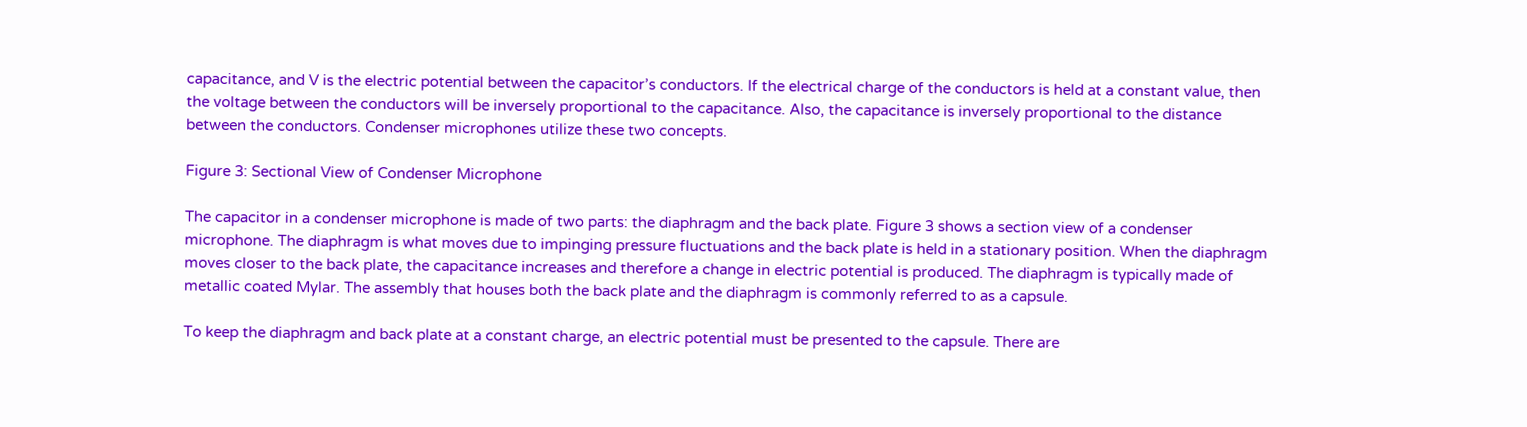capacitance, and V is the electric potential between the capacitor’s conductors. If the electrical charge of the conductors is held at a constant value, then the voltage between the conductors will be inversely proportional to the capacitance. Also, the capacitance is inversely proportional to the distance between the conductors. Condenser microphones utilize these two concepts.

Figure 3: Sectional View of Condenser Microphone

The capacitor in a condenser microphone is made of two parts: the diaphragm and the back plate. Figure 3 shows a section view of a condenser microphone. The diaphragm is what moves due to impinging pressure fluctuations and the back plate is held in a stationary position. When the diaphragm moves closer to the back plate, the capacitance increases and therefore a change in electric potential is produced. The diaphragm is typically made of metallic coated Mylar. The assembly that houses both the back plate and the diaphragm is commonly referred to as a capsule.

To keep the diaphragm and back plate at a constant charge, an electric potential must be presented to the capsule. There are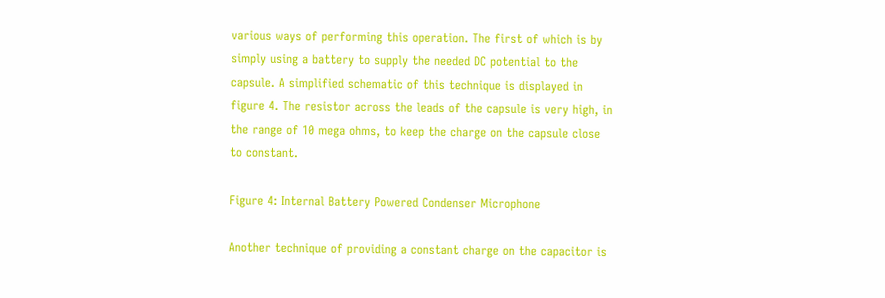various ways of performing this operation. The first of which is by simply using a battery to supply the needed DC potential to the capsule. A simplified schematic of this technique is displayed in figure 4. The resistor across the leads of the capsule is very high, in the range of 10 mega ohms, to keep the charge on the capsule close to constant.

Figure 4: Internal Battery Powered Condenser Microphone

Another technique of providing a constant charge on the capacitor is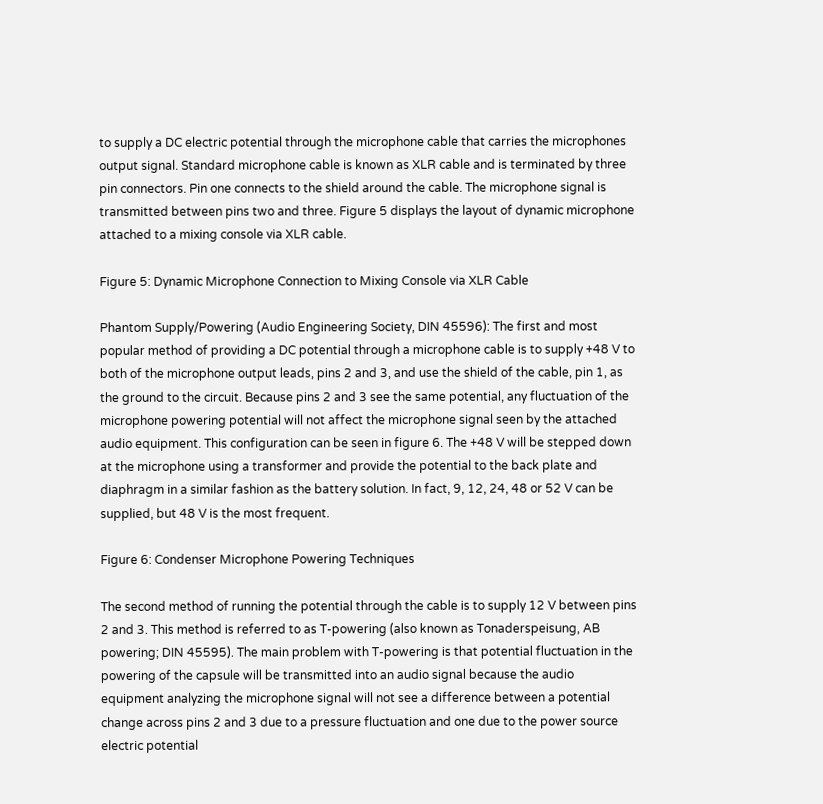to supply a DC electric potential through the microphone cable that carries the microphones output signal. Standard microphone cable is known as XLR cable and is terminated by three pin connectors. Pin one connects to the shield around the cable. The microphone signal is transmitted between pins two and three. Figure 5 displays the layout of dynamic microphone attached to a mixing console via XLR cable.

Figure 5: Dynamic Microphone Connection to Mixing Console via XLR Cable

Phantom Supply/Powering (Audio Engineering Society, DIN 45596): The first and most popular method of providing a DC potential through a microphone cable is to supply +48 V to both of the microphone output leads, pins 2 and 3, and use the shield of the cable, pin 1, as the ground to the circuit. Because pins 2 and 3 see the same potential, any fluctuation of the microphone powering potential will not affect the microphone signal seen by the attached audio equipment. This configuration can be seen in figure 6. The +48 V will be stepped down at the microphone using a transformer and provide the potential to the back plate and diaphragm in a similar fashion as the battery solution. In fact, 9, 12, 24, 48 or 52 V can be supplied, but 48 V is the most frequent.

Figure 6: Condenser Microphone Powering Techniques

The second method of running the potential through the cable is to supply 12 V between pins 2 and 3. This method is referred to as T-powering (also known as Tonaderspeisung, AB powering; DIN 45595). The main problem with T-powering is that potential fluctuation in the powering of the capsule will be transmitted into an audio signal because the audio equipment analyzing the microphone signal will not see a difference between a potential change across pins 2 and 3 due to a pressure fluctuation and one due to the power source electric potential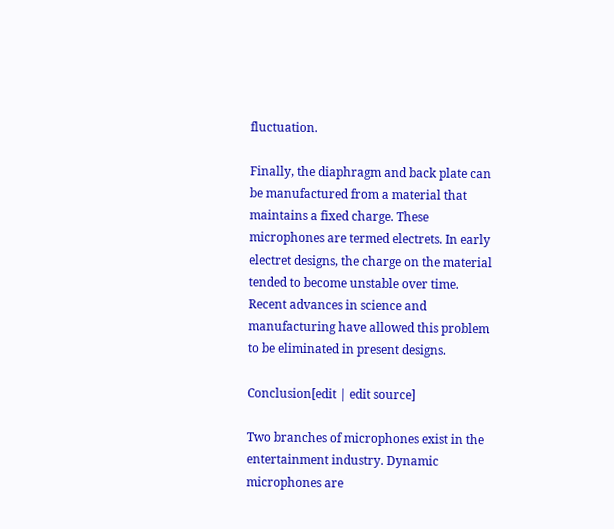fluctuation.

Finally, the diaphragm and back plate can be manufactured from a material that maintains a fixed charge. These microphones are termed electrets. In early electret designs, the charge on the material tended to become unstable over time. Recent advances in science and manufacturing have allowed this problem to be eliminated in present designs.

Conclusion[edit | edit source]

Two branches of microphones exist in the entertainment industry. Dynamic microphones are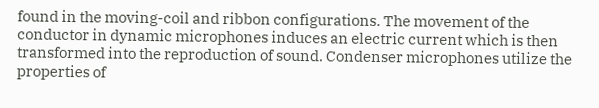found in the moving-coil and ribbon configurations. The movement of the conductor in dynamic microphones induces an electric current which is then transformed into the reproduction of sound. Condenser microphones utilize the properties of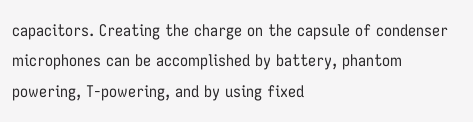capacitors. Creating the charge on the capsule of condenser microphones can be accomplished by battery, phantom powering, T-powering, and by using fixed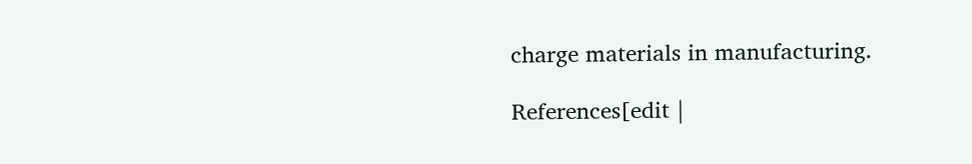charge materials in manufacturing.

References[edit |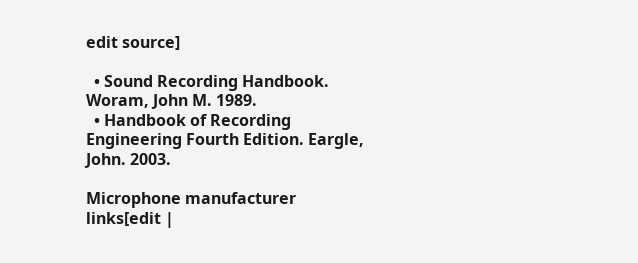edit source]

  • Sound Recording Handbook. Woram, John M. 1989.
  • Handbook of Recording Engineering Fourth Edition. Eargle, John. 2003.

Microphone manufacturer links[edit |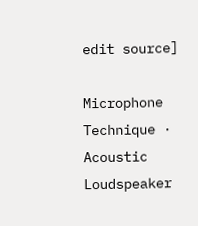edit source]

Microphone Technique · Acoustic Loudspeaker